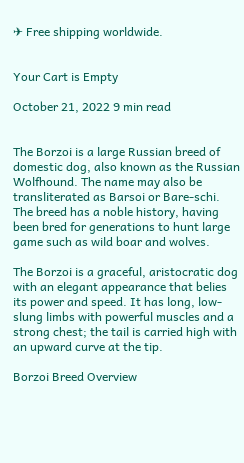✈ Free shipping worldwide.


Your Cart is Empty

October 21, 2022 9 min read


The Borzoi is a large Russian breed of domestic dog, also known as the Russian Wolfhound. The name may also be transliterated as Barsoi or Bare-schi. The breed has a noble history, having been bred for generations to hunt large game such as wild boar and wolves.

The Borzoi is a graceful, aristocratic dog with an elegant appearance that belies its power and speed. It has long, low-slung limbs with powerful muscles and a strong chest; the tail is carried high with an upward curve at the tip.

Borzoi Breed Overview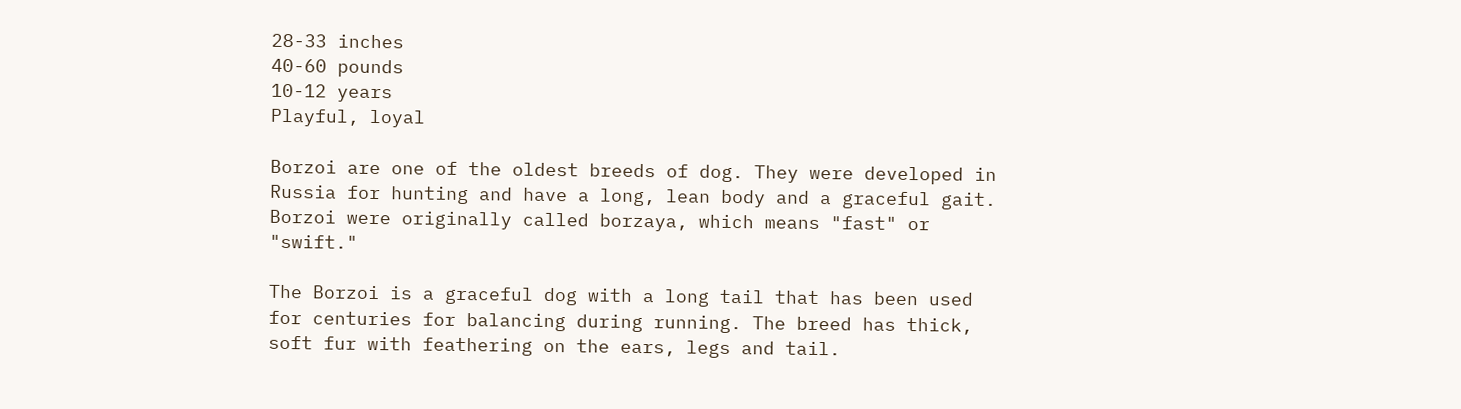28-33 inches
40-60 pounds
10-12 years
Playful, loyal

Borzoi are one of the oldest breeds of dog. They were developed in Russia for hunting and have a long, lean body and a graceful gait. Borzoi were originally called borzaya, which means "fast" or "swift."

The Borzoi is a graceful dog with a long tail that has been used for centuries for balancing during running. The breed has thick, soft fur with feathering on the ears, legs and tail.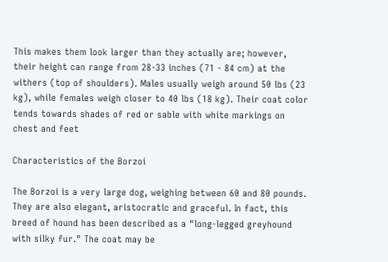This makes them look larger than they actually are; however, their height can range from 28-33 inches (71 - 84 cm) at the withers (top of shoulders). Males usually weigh around 50 lbs (23 kg), while females weigh closer to 40 lbs (18 kg). Their coat color tends towards shades of red or sable with white markings on chest and feet

Characteristics of the Borzoi

The Borzoi is a very large dog, weighing between 60 and 80 pounds. They are also elegant, aristocratic and graceful. In fact, this breed of hound has been described as a "long-legged greyhound with silky fur." The coat may be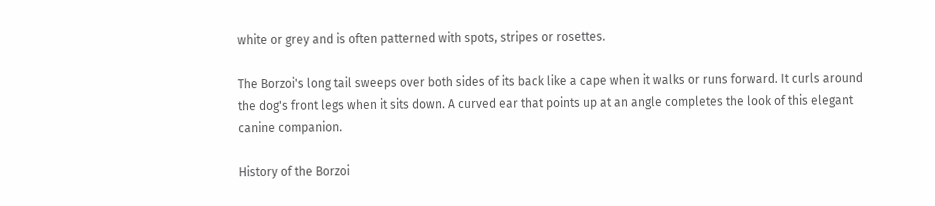white or grey and is often patterned with spots, stripes or rosettes.

The Borzoi's long tail sweeps over both sides of its back like a cape when it walks or runs forward. It curls around the dog's front legs when it sits down. A curved ear that points up at an angle completes the look of this elegant canine companion.

History of the Borzoi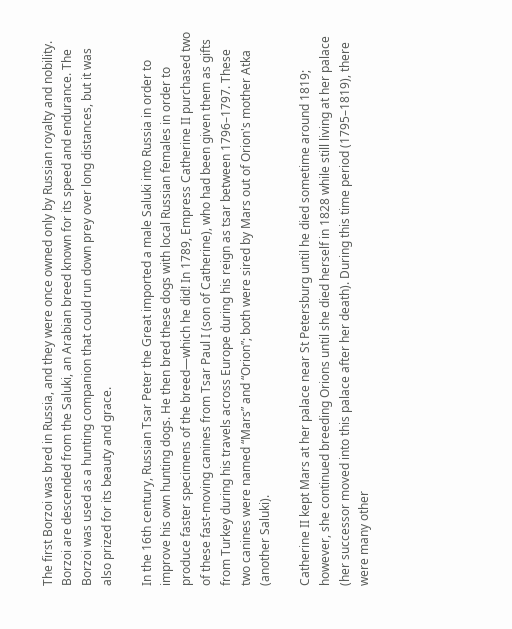The first Borzoi was bred in Russia, and they were once owned only by Russian royalty and nobility. Borzoi are descended from the Saluki, an Arabian breed known for its speed and endurance. The Borzoi was used as a hunting companion that could run down prey over long distances, but it was also prized for its beauty and grace.

In the 16th century, Russian Tsar Peter the Great imported a male Saluki into Russia in order to improve his own hunting dogs. He then bred these dogs with local Russian females in order to produce faster specimens of the breed—which he did! In 1789, Empress Catherine II purchased two of these fast-moving canines from Tsar Paul I (son of Catherine), who had been given them as gifts from Turkey during his travels across Europe during his reign as tsar between 1796–1797. These two canines were named “Mars” and “Orion”; both were sired by Mars out of Orion's mother Atka (another Saluki).

Catherine II kept Mars at her palace near St Petersburg until he died sometime around 1819; however, she continued breeding Orions until she died herself in 1828 while still living at her palace (her successor moved into this palace after her death). During this time period (1795–1819), there were many other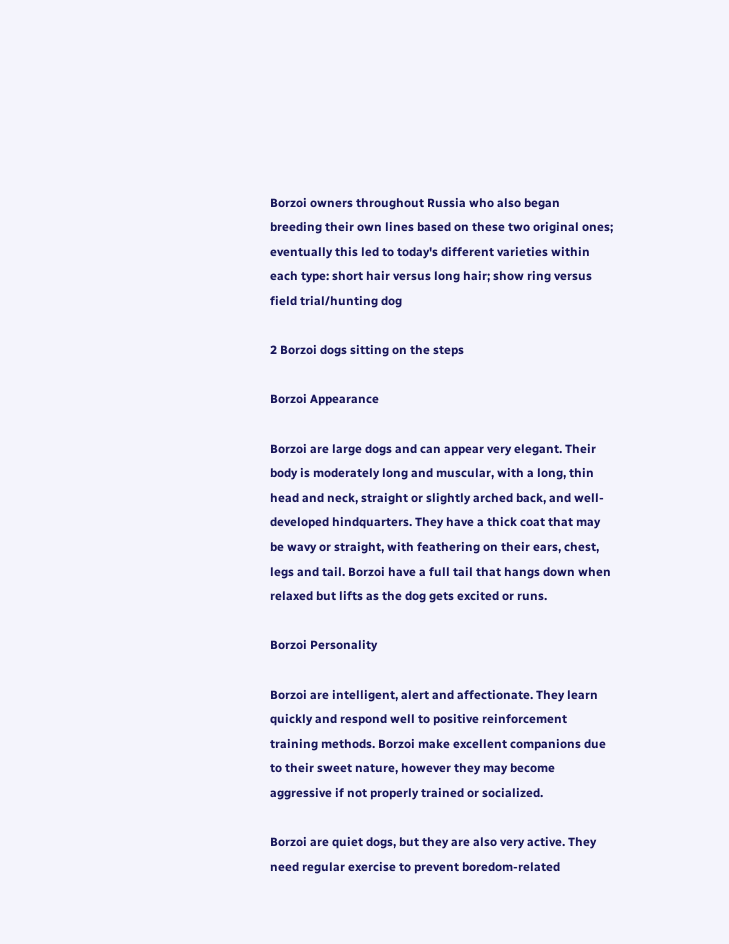Borzoi owners throughout Russia who also began breeding their own lines based on these two original ones; eventually this led to today's different varieties within each type: short hair versus long hair; show ring versus field trial/hunting dog

2 Borzoi dogs sitting on the steps

Borzoi Appearance

Borzoi are large dogs and can appear very elegant. Their body is moderately long and muscular, with a long, thin head and neck, straight or slightly arched back, and well-developed hindquarters. They have a thick coat that may be wavy or straight, with feathering on their ears, chest, legs and tail. Borzoi have a full tail that hangs down when relaxed but lifts as the dog gets excited or runs.

Borzoi Personality

Borzoi are intelligent, alert and affectionate. They learn quickly and respond well to positive reinforcement training methods. Borzoi make excellent companions due to their sweet nature, however they may become aggressive if not properly trained or socialized.

Borzoi are quiet dogs, but they are also very active. They need regular exercise to prevent boredom-related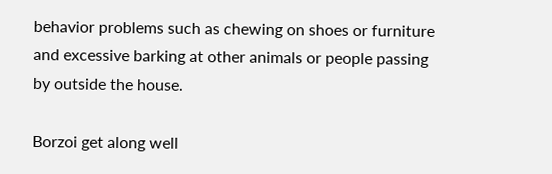behavior problems such as chewing on shoes or furniture and excessive barking at other animals or people passing by outside the house.

Borzoi get along well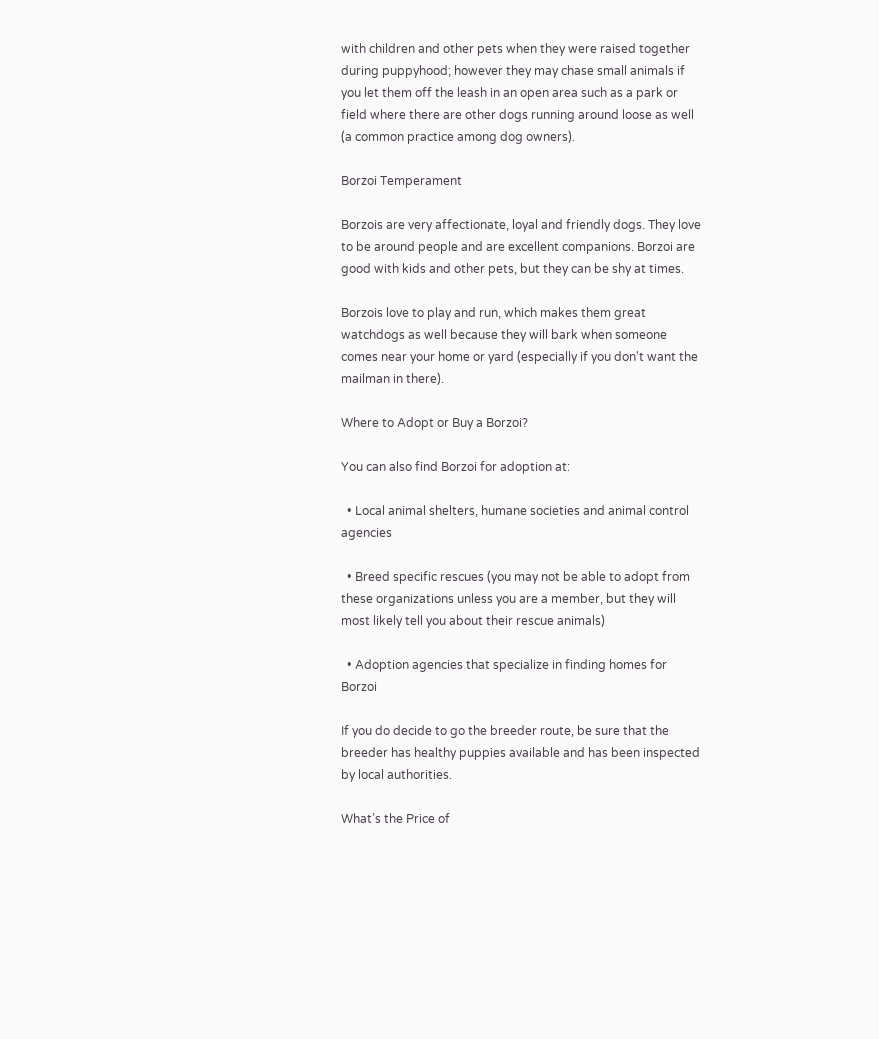with children and other pets when they were raised together during puppyhood; however they may chase small animals if you let them off the leash in an open area such as a park or field where there are other dogs running around loose as well (a common practice among dog owners).

Borzoi Temperament

Borzois are very affectionate, loyal and friendly dogs. They love to be around people and are excellent companions. Borzoi are good with kids and other pets, but they can be shy at times.

Borzois love to play and run, which makes them great watchdogs as well because they will bark when someone comes near your home or yard (especially if you don't want the mailman in there).

Where to Adopt or Buy a Borzoi?

You can also find Borzoi for adoption at:

  • Local animal shelters, humane societies and animal control agencies

  • Breed specific rescues (you may not be able to adopt from these organizations unless you are a member, but they will most likely tell you about their rescue animals)

  • Adoption agencies that specialize in finding homes for Borzoi

If you do decide to go the breeder route, be sure that the breeder has healthy puppies available and has been inspected by local authorities.

What’s the Price of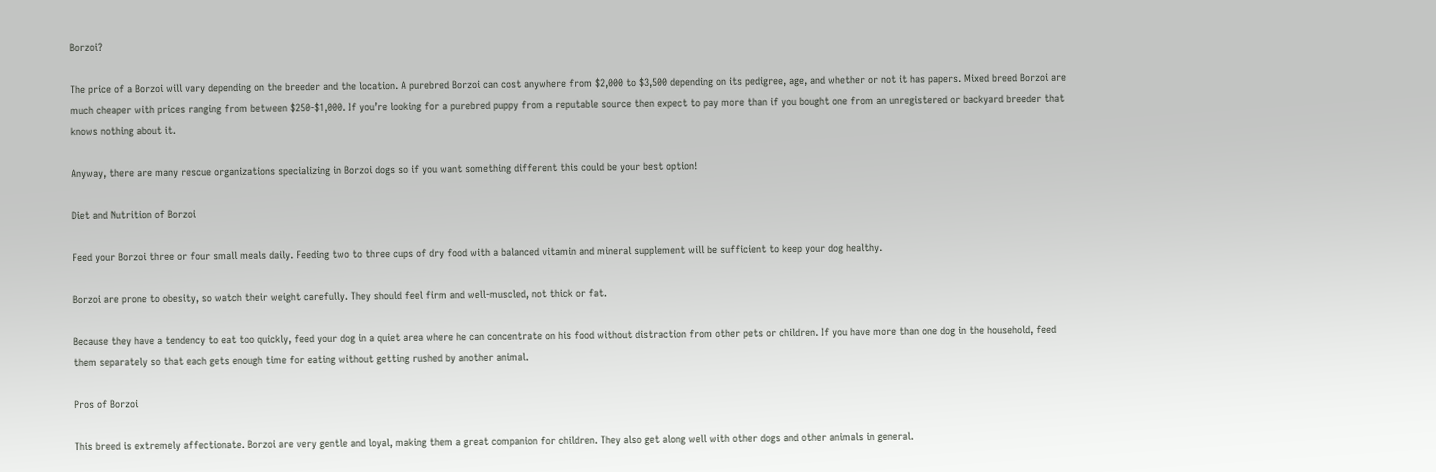Borzoi?

The price of a Borzoi will vary depending on the breeder and the location. A purebred Borzoi can cost anywhere from $2,000 to $3,500 depending on its pedigree, age, and whether or not it has papers. Mixed breed Borzoi are much cheaper with prices ranging from between $250-$1,000. If you’re looking for a purebred puppy from a reputable source then expect to pay more than if you bought one from an unregistered or backyard breeder that knows nothing about it.

Anyway, there are many rescue organizations specializing in Borzoi dogs so if you want something different this could be your best option!

Diet and Nutrition of Borzoi

Feed your Borzoi three or four small meals daily. Feeding two to three cups of dry food with a balanced vitamin and mineral supplement will be sufficient to keep your dog healthy.

Borzoi are prone to obesity, so watch their weight carefully. They should feel firm and well-muscled, not thick or fat.

Because they have a tendency to eat too quickly, feed your dog in a quiet area where he can concentrate on his food without distraction from other pets or children. If you have more than one dog in the household, feed them separately so that each gets enough time for eating without getting rushed by another animal.

Pros of Borzoi

This breed is extremely affectionate. Borzoi are very gentle and loyal, making them a great companion for children. They also get along well with other dogs and other animals in general.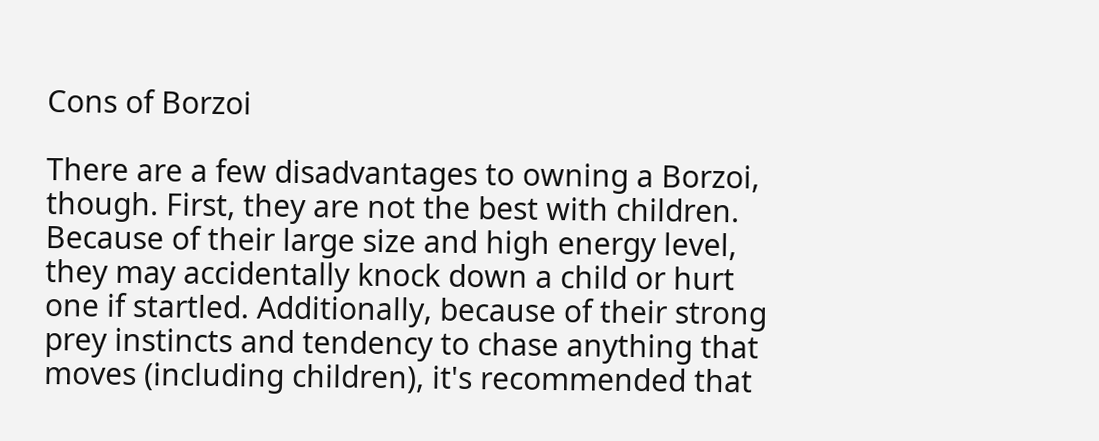Cons of Borzoi

There are a few disadvantages to owning a Borzoi, though. First, they are not the best with children. Because of their large size and high energy level, they may accidentally knock down a child or hurt one if startled. Additionally, because of their strong prey instincts and tendency to chase anything that moves (including children), it's recommended that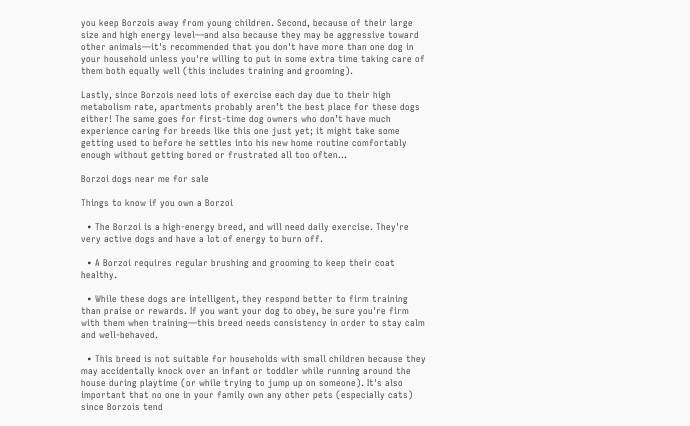you keep Borzois away from young children. Second, because of their large size and high energy level—and also because they may be aggressive toward other animals—it's recommended that you don't have more than one dog in your household unless you're willing to put in some extra time taking care of them both equally well (this includes training and grooming).

Lastly, since Borzois need lots of exercise each day due to their high metabolism rate, apartments probably aren’t the best place for these dogs either! The same goes for first-time dog owners who don’t have much experience caring for breeds like this one just yet; it might take some getting used to before he settles into his new home routine comfortably enough without getting bored or frustrated all too often...

Borzoi dogs near me for sale

Things to know if you own a Borzoi

  • The Borzoi is a high-energy breed, and will need daily exercise. They're very active dogs and have a lot of energy to burn off.

  • A Borzoi requires regular brushing and grooming to keep their coat healthy.

  • While these dogs are intelligent, they respond better to firm training than praise or rewards. If you want your dog to obey, be sure you're firm with them when training—this breed needs consistency in order to stay calm and well-behaved.

  • This breed is not suitable for households with small children because they may accidentally knock over an infant or toddler while running around the house during playtime (or while trying to jump up on someone). It's also important that no one in your family own any other pets (especially cats) since Borzois tend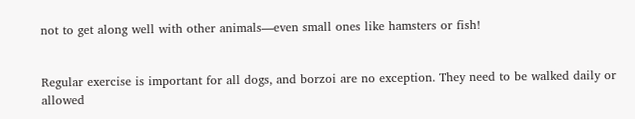not to get along well with other animals—even small ones like hamsters or fish!


Regular exercise is important for all dogs, and borzoi are no exception. They need to be walked daily or allowed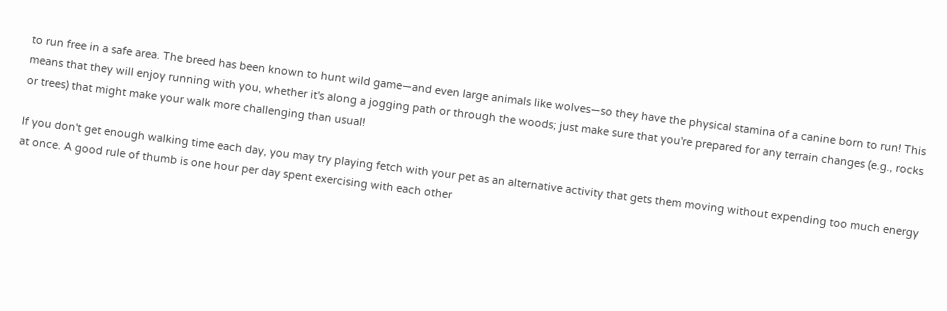to run free in a safe area. The breed has been known to hunt wild game—and even large animals like wolves—so they have the physical stamina of a canine born to run! This means that they will enjoy running with you, whether it's along a jogging path or through the woods; just make sure that you're prepared for any terrain changes (e.g., rocks or trees) that might make your walk more challenging than usual!

If you don't get enough walking time each day, you may try playing fetch with your pet as an alternative activity that gets them moving without expending too much energy at once. A good rule of thumb is one hour per day spent exercising with each other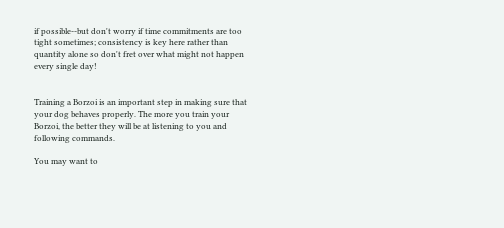if possible--but don't worry if time commitments are too tight sometimes; consistency is key here rather than quantity alone so don't fret over what might not happen every single day!


Training a Borzoi is an important step in making sure that your dog behaves properly. The more you train your Borzoi, the better they will be at listening to you and following commands.

You may want to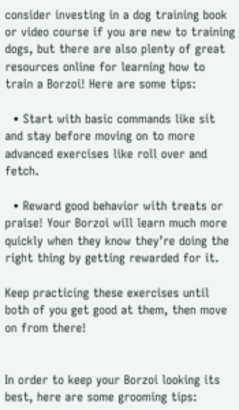consider investing in a dog training book or video course if you are new to training dogs, but there are also plenty of great resources online for learning how to train a Borzoi! Here are some tips:

  • Start with basic commands like sit and stay before moving on to more advanced exercises like roll over and fetch.

  • Reward good behavior with treats or praise! Your Borzoi will learn much more quickly when they know they’re doing the right thing by getting rewarded for it.

Keep practicing these exercises until both of you get good at them, then move on from there!


In order to keep your Borzoi looking its best, here are some grooming tips: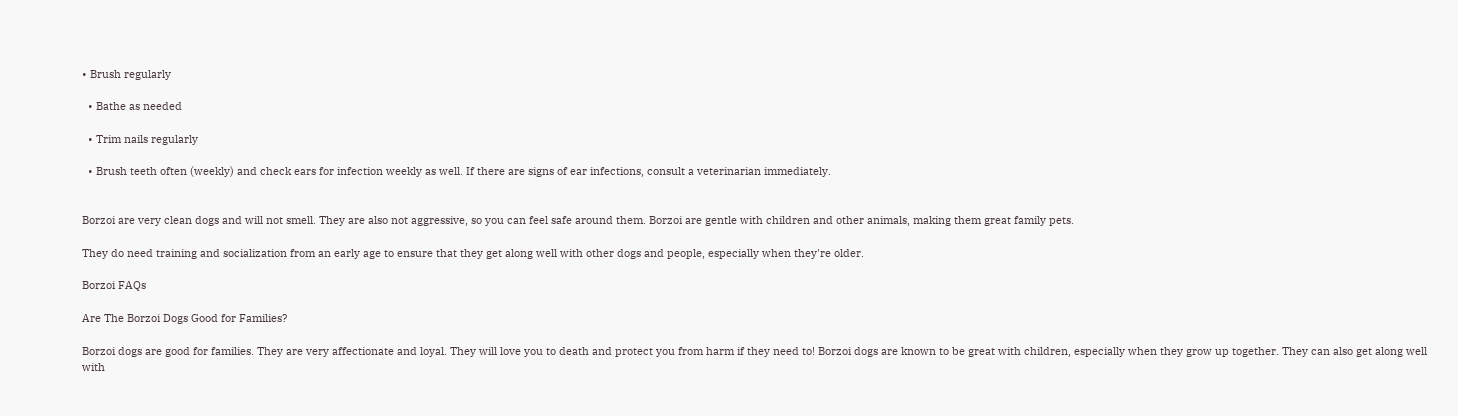• Brush regularly

  • Bathe as needed

  • Trim nails regularly

  • Brush teeth often (weekly) and check ears for infection weekly as well. If there are signs of ear infections, consult a veterinarian immediately.


Borzoi are very clean dogs and will not smell. They are also not aggressive, so you can feel safe around them. Borzoi are gentle with children and other animals, making them great family pets.

They do need training and socialization from an early age to ensure that they get along well with other dogs and people, especially when they're older.

Borzoi FAQs

Are The Borzoi Dogs Good for Families?

Borzoi dogs are good for families. They are very affectionate and loyal. They will love you to death and protect you from harm if they need to! Borzoi dogs are known to be great with children, especially when they grow up together. They can also get along well with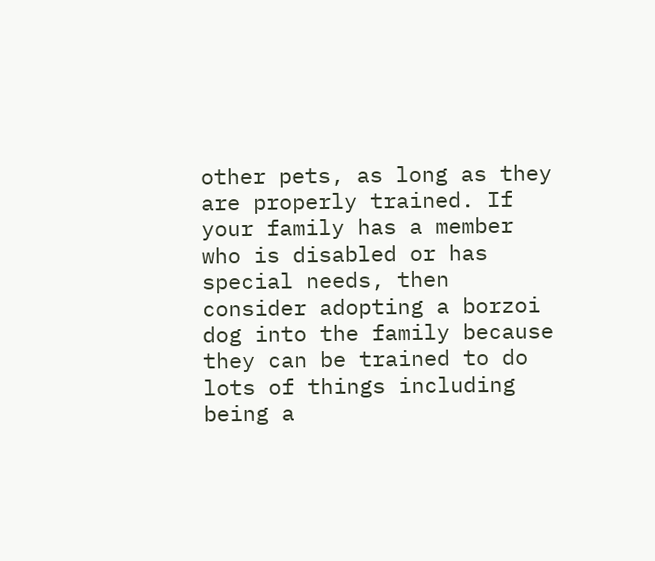other pets, as long as they are properly trained. If your family has a member who is disabled or has special needs, then consider adopting a borzoi dog into the family because they can be trained to do lots of things including being a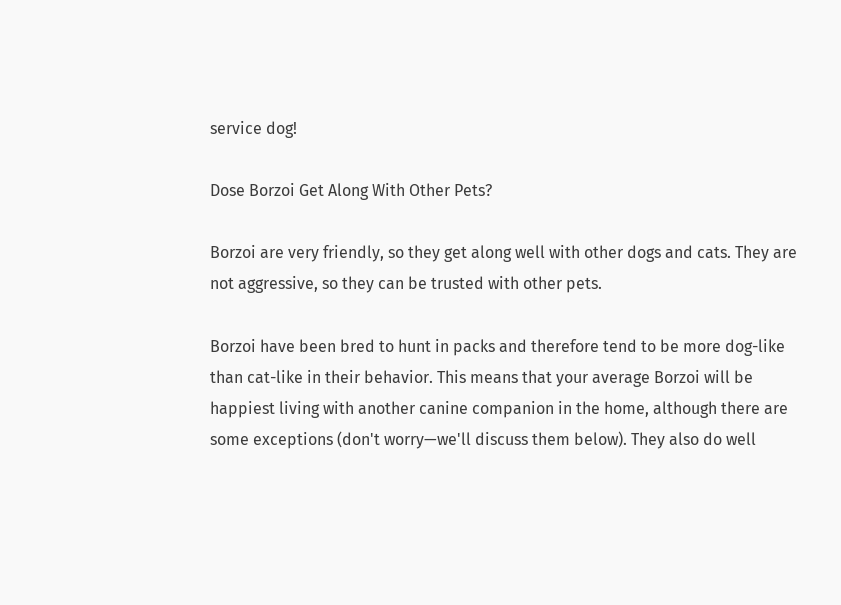service dog!

Dose Borzoi Get Along With Other Pets?

Borzoi are very friendly, so they get along well with other dogs and cats. They are not aggressive, so they can be trusted with other pets.

Borzoi have been bred to hunt in packs and therefore tend to be more dog-like than cat-like in their behavior. This means that your average Borzoi will be happiest living with another canine companion in the home, although there are some exceptions (don't worry—we'll discuss them below). They also do well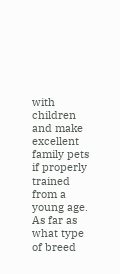with children and make excellent family pets if properly trained from a young age. As far as what type of breed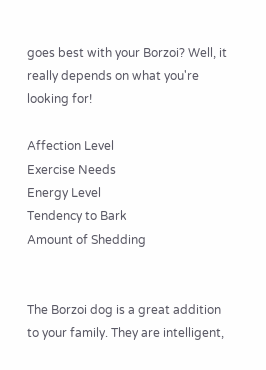goes best with your Borzoi? Well, it really depends on what you're looking for!

Affection Level
Exercise Needs
Energy Level
Tendency to Bark
Amount of Shedding


The Borzoi dog is a great addition to your family. They are intelligent,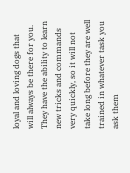loyal and loving dogs that will always be there for you. They have the ability to learn new tricks and commands very quickly, so it will not take long before they are well trained in whatever task you ask them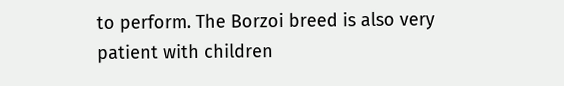to perform. The Borzoi breed is also very patient with children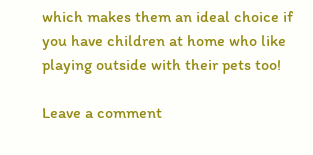which makes them an ideal choice if you have children at home who like playing outside with their pets too!

Leave a comment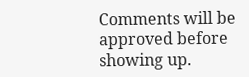Comments will be approved before showing up.